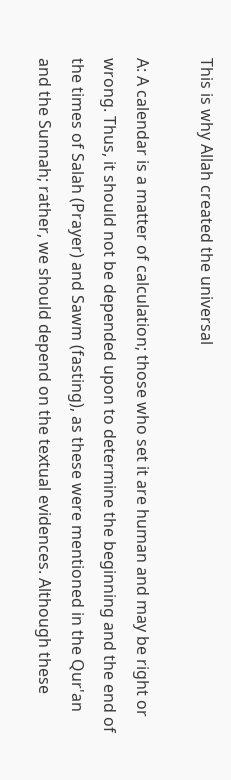This is why Allah created the universal

A: A calendar is a matter of calculation; those who set it are human and may be right or wrong. Thus, it should not be depended upon to determine the beginning and the end of the times of Salah (Prayer) and Sawm (fasting), as these were mentioned in the Qur'an and the Sunnah; rather, we should depend on the textual evidences. Although these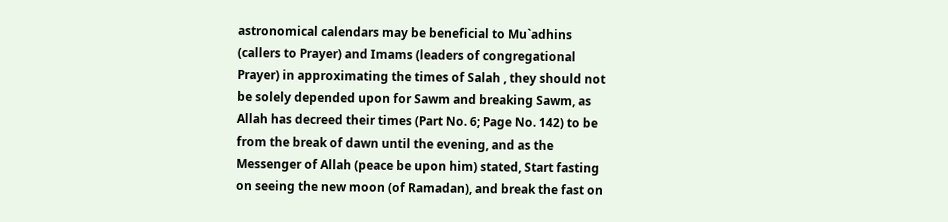astronomical calendars may be beneficial to Mu`adhins (callers to Prayer) and Imams (leaders of congregational Prayer) in approximating the times of Salah , they should not be solely depended upon for Sawm and breaking Sawm, as Allah has decreed their times (Part No. 6; Page No. 142) to be from the break of dawn until the evening, and as the Messenger of Allah (peace be upon him) stated, Start fasting on seeing the new moon (of Ramadan), and break the fast on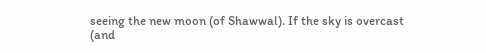seeing the new moon (of Shawwal). If the sky is overcast (and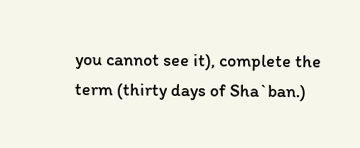you cannot see it), complete the term (thirty days of Sha`ban.)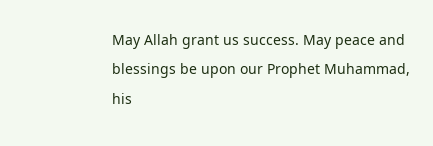May Allah grant us success. May peace and blessings be upon our Prophet Muhammad, his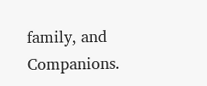family, and Companions.